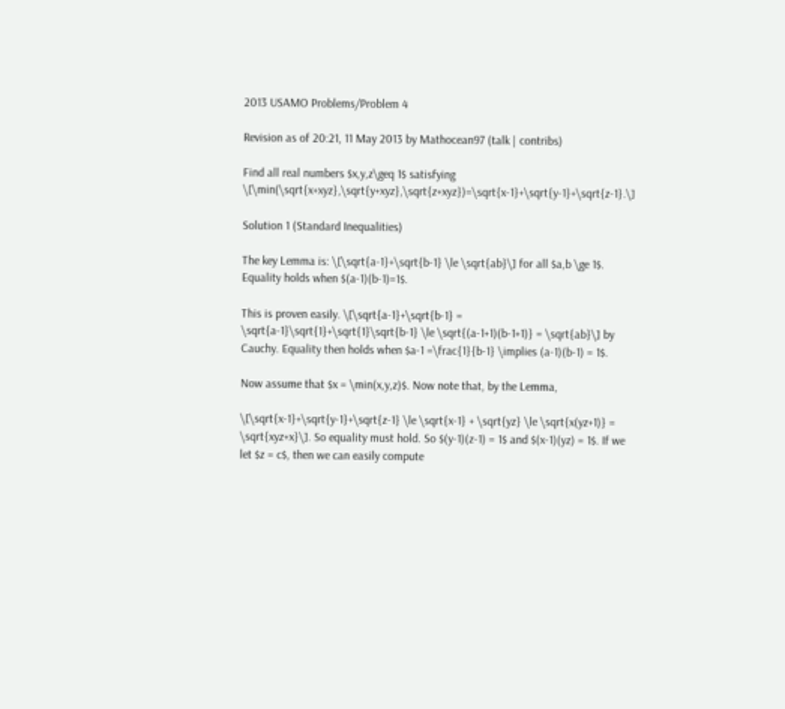2013 USAMO Problems/Problem 4

Revision as of 20:21, 11 May 2013 by Mathocean97 (talk | contribs)

Find all real numbers $x,y,z\geq 1$ satisfying \[\min(\sqrt{x+xyz},\sqrt{y+xyz},\sqrt{z+xyz})=\sqrt{x-1}+\sqrt{y-1}+\sqrt{z-1}.\]

Solution 1 (Standard Inequalities)

The key Lemma is: \[\sqrt{a-1}+\sqrt{b-1} \le \sqrt{ab}\] for all $a,b \ge 1$. Equality holds when $(a-1)(b-1)=1$.

This is proven easily. \[\sqrt{a-1}+\sqrt{b-1} = \sqrt{a-1}\sqrt{1}+\sqrt{1}\sqrt{b-1} \le \sqrt{(a-1+1)(b-1+1)} = \sqrt{ab}\] by Cauchy. Equality then holds when $a-1 =\frac{1}{b-1} \implies (a-1)(b-1) = 1$.

Now assume that $x = \min(x,y,z)$. Now note that, by the Lemma,

\[\sqrt{x-1}+\sqrt{y-1}+\sqrt{z-1} \le \sqrt{x-1} + \sqrt{yz} \le \sqrt{x(yz+1)} = \sqrt{xyz+x}\]. So equality must hold. So $(y-1)(z-1) = 1$ and $(x-1)(yz) = 1$. If we let $z = c$, then we can easily compute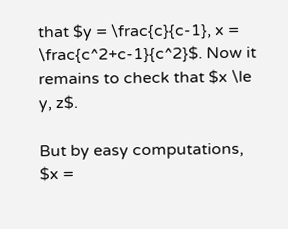that $y = \frac{c}{c-1}, x = \frac{c^2+c-1}{c^2}$. Now it remains to check that $x \le y, z$.

But by easy computations, $x =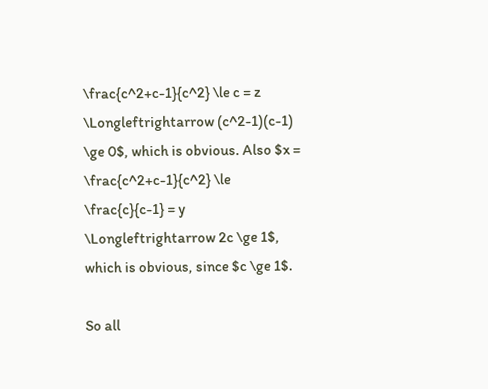\frac{c^2+c-1}{c^2} \le c = z \Longleftrightarrow (c^2-1)(c-1) \ge 0$, which is obvious. Also $x = \frac{c^2+c-1}{c^2} \le \frac{c}{c-1} = y \Longleftrightarrow 2c \ge 1$, which is obvious, since $c \ge 1$.

So all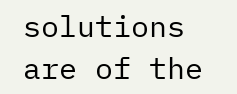solutions are of the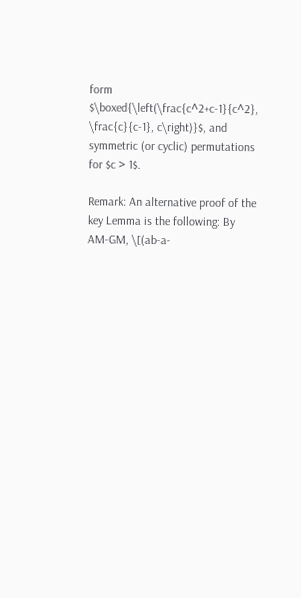form $\boxed{\left(\frac{c^2+c-1}{c^2}, \frac{c}{c-1}, c\right)}$, and symmetric (or cyclic) permutations for $c > 1$.

Remark: An alternative proof of the key Lemma is the following: By AM-GM, \[(ab-a-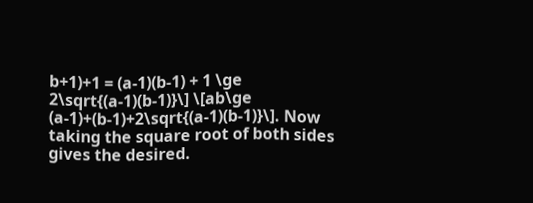b+1)+1 = (a-1)(b-1) + 1 \ge 2\sqrt{(a-1)(b-1)}\] \[ab\ge (a-1)+(b-1)+2\sqrt{(a-1)(b-1)}\]. Now taking the square root of both sides gives the desired.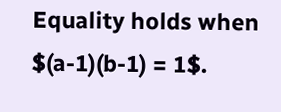Equality holds when $(a-1)(b-1) = 1$.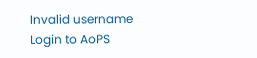Invalid username
Login to AoPS